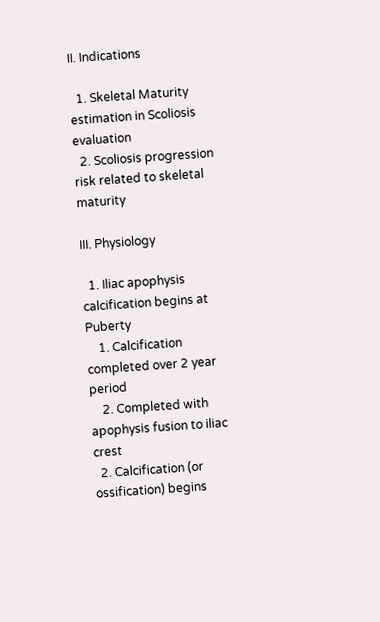II. Indications

  1. Skeletal Maturity estimation in Scoliosis evaluation
  2. Scoliosis progression risk related to skeletal maturity

III. Physiology

  1. Iliac apophysis calcification begins at Puberty
    1. Calcification completed over 2 year period
    2. Completed with apophysis fusion to iliac crest
  2. Calcification (or ossification) begins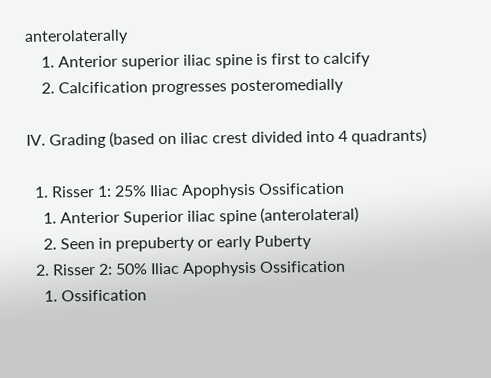anterolaterally
    1. Anterior superior iliac spine is first to calcify
    2. Calcification progresses posteromedially

IV. Grading (based on iliac crest divided into 4 quadrants)

  1. Risser 1: 25% Iliac Apophysis Ossification
    1. Anterior Superior iliac spine (anterolateral)
    2. Seen in prepuberty or early Puberty
  2. Risser 2: 50% Iliac Apophysis Ossification
    1. Ossification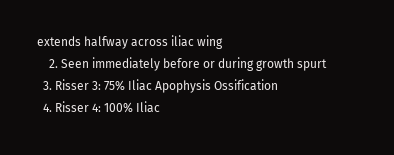extends halfway across iliac wing
    2. Seen immediately before or during growth spurt
  3. Risser 3: 75% Iliac Apophysis Ossification
  4. Risser 4: 100% Iliac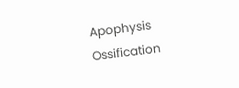Apophysis Ossification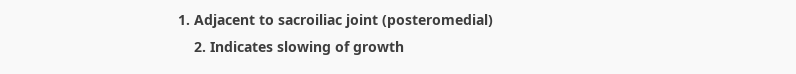1. Adjacent to sacroiliac joint (posteromedial)
    2. Indicates slowing of growth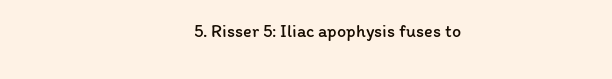5. Risser 5: Iliac apophysis fuses to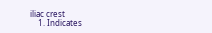iliac crest
    1. Indicates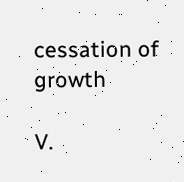cessation of growth

V.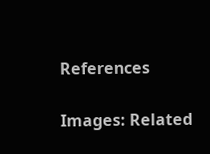References

Images: Related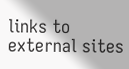links to external sites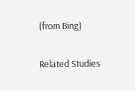(from Bing)

Related Studies